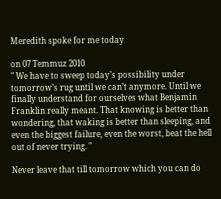Meredith spoke for me today

on 07 Temmuz 2010
" We have to sweep today’s possibility under tomorrow’s rug until we can’t anymore. Until we finally understand for ourselves what Benjamin Franklin really meant. That knowing is better than wondering, that waking is better than sleeping, and even the biggest failure, even the worst, beat the hell out of never trying. "

Never leave that till tomorrow which you can do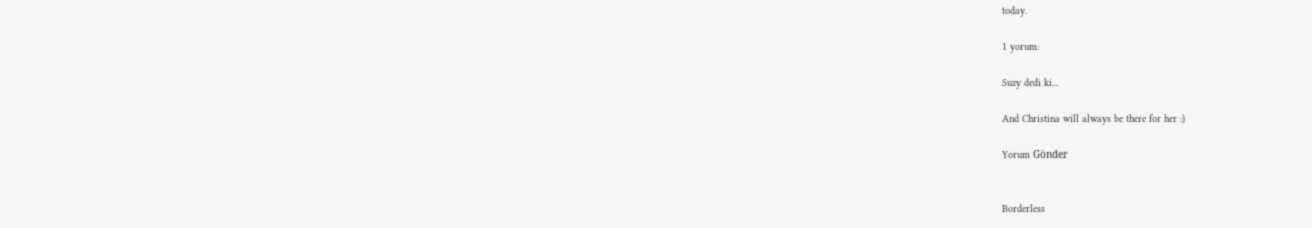today.

1 yorum:

Suzy dedi ki...

And Christina will always be there for her :)

Yorum Gönder


Borderless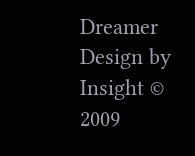Dreamer Design by Insight © 2009